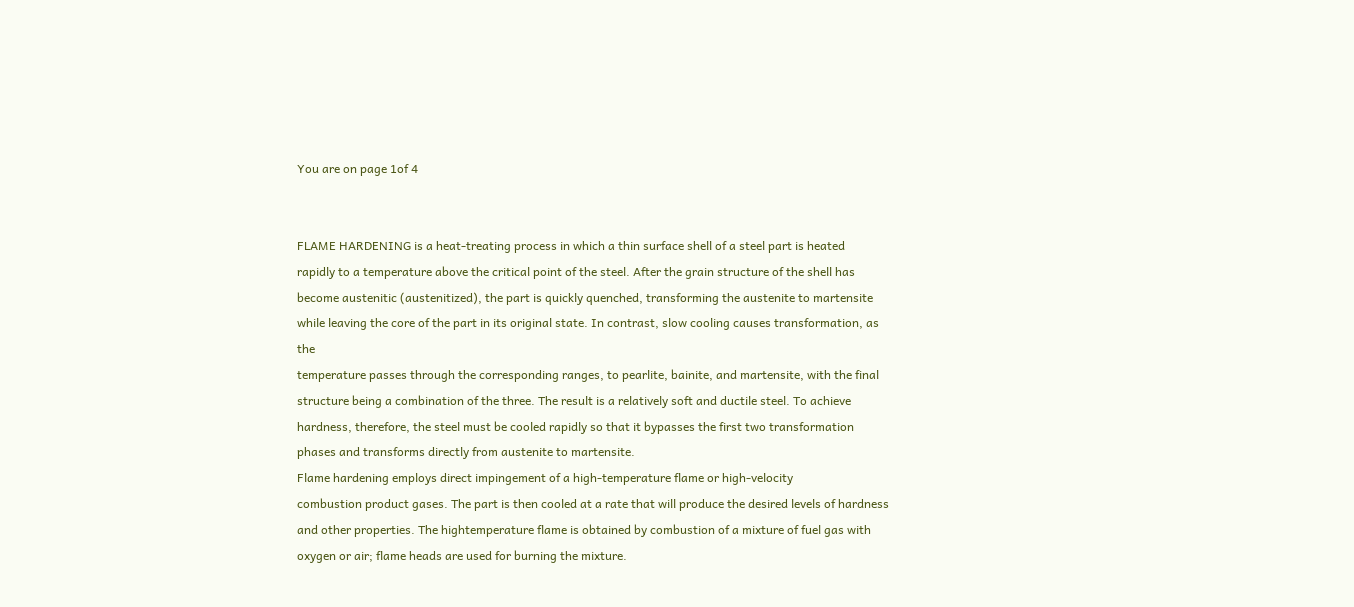You are on page 1of 4


FLAME HARDENING is a heat-treating process in which a thin surface shell of a steel part is heated
rapidly to a temperature above the critical point of the steel. After the grain structure of the shell has
become austenitic (austenitized), the part is quickly quenched, transforming the austenite to martensite
while leaving the core of the part in its original state. In contrast, slow cooling causes transformation, as the
temperature passes through the corresponding ranges, to pearlite, bainite, and martensite, with the final
structure being a combination of the three. The result is a relatively soft and ductile steel. To achieve
hardness, therefore, the steel must be cooled rapidly so that it bypasses the first two transformation
phases and transforms directly from austenite to martensite.
Flame hardening employs direct impingement of a high-temperature flame or high-velocity
combustion product gases. The part is then cooled at a rate that will produce the desired levels of hardness
and other properties. The hightemperature flame is obtained by combustion of a mixture of fuel gas with
oxygen or air; flame heads are used for burning the mixture.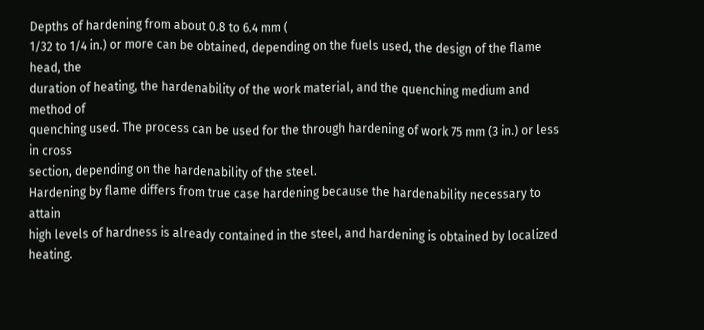Depths of hardening from about 0.8 to 6.4 mm (
1/32 to 1/4 in.) or more can be obtained, depending on the fuels used, the design of the flame head, the
duration of heating, the hardenability of the work material, and the quenching medium and method of
quenching used. The process can be used for the through hardening of work 75 mm (3 in.) or less in cross
section, depending on the hardenability of the steel.
Hardening by flame differs from true case hardening because the hardenability necessary to attain
high levels of hardness is already contained in the steel, and hardening is obtained by localized heating.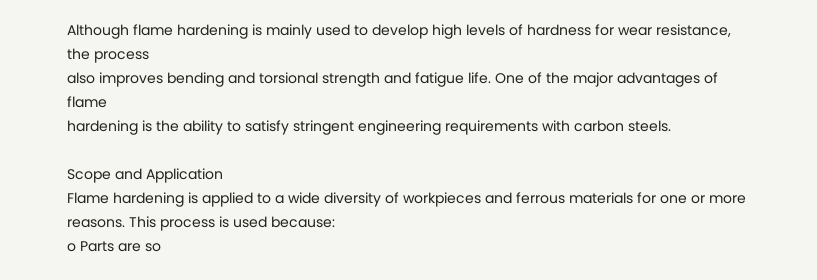Although flame hardening is mainly used to develop high levels of hardness for wear resistance, the process
also improves bending and torsional strength and fatigue life. One of the major advantages of flame
hardening is the ability to satisfy stringent engineering requirements with carbon steels.

Scope and Application
Flame hardening is applied to a wide diversity of workpieces and ferrous materials for one or more
reasons. This process is used because:
o Parts are so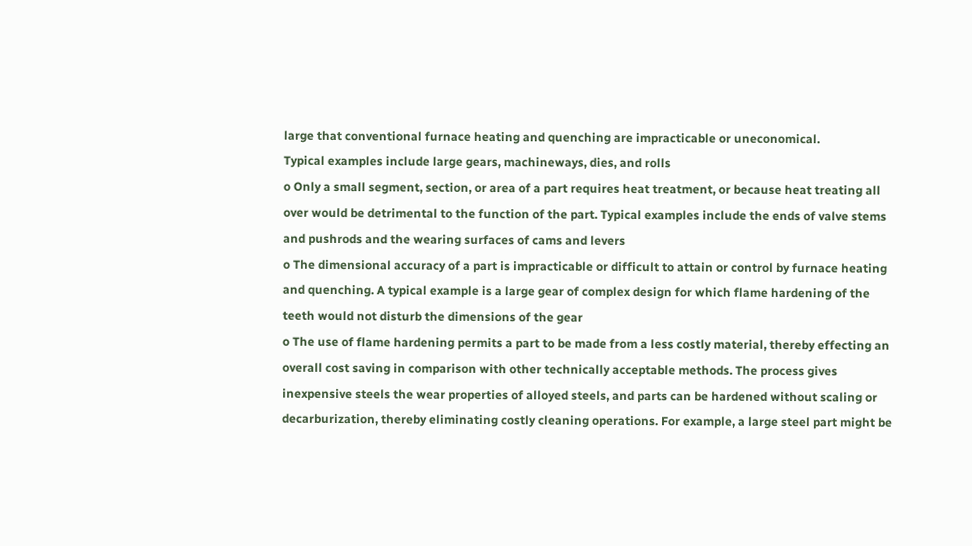large that conventional furnace heating and quenching are impracticable or uneconomical.
Typical examples include large gears, machineways, dies, and rolls
o Only a small segment, section, or area of a part requires heat treatment, or because heat treating all
over would be detrimental to the function of the part. Typical examples include the ends of valve stems
and pushrods and the wearing surfaces of cams and levers
o The dimensional accuracy of a part is impracticable or difficult to attain or control by furnace heating
and quenching. A typical example is a large gear of complex design for which flame hardening of the
teeth would not disturb the dimensions of the gear
o The use of flame hardening permits a part to be made from a less costly material, thereby effecting an
overall cost saving in comparison with other technically acceptable methods. The process gives
inexpensive steels the wear properties of alloyed steels, and parts can be hardened without scaling or
decarburization, thereby eliminating costly cleaning operations. For example, a large steel part might be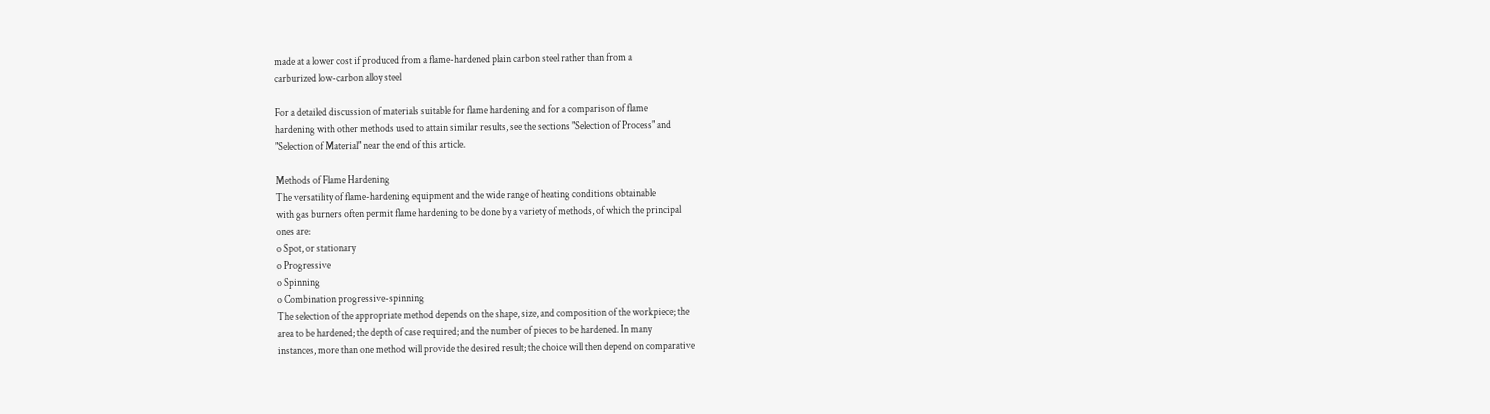made at a lower cost if produced from a flame-hardened plain carbon steel rather than from a
carburized low-carbon alloy steel

For a detailed discussion of materials suitable for flame hardening and for a comparison of flame
hardening with other methods used to attain similar results, see the sections "Selection of Process" and
"Selection of Material" near the end of this article.

Methods of Flame Hardening
The versatility of flame-hardening equipment and the wide range of heating conditions obtainable
with gas burners often permit flame hardening to be done by a variety of methods, of which the principal
ones are:
o Spot, or stationary
o Progressive
o Spinning
o Combination progressive-spinning
The selection of the appropriate method depends on the shape, size, and composition of the workpiece; the
area to be hardened; the depth of case required; and the number of pieces to be hardened. In many
instances, more than one method will provide the desired result; the choice will then depend on comparative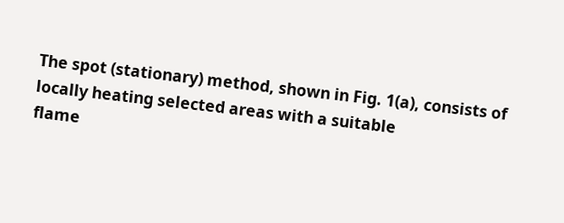The spot (stationary) method, shown in Fig. 1(a), consists of locally heating selected areas with a suitable
flame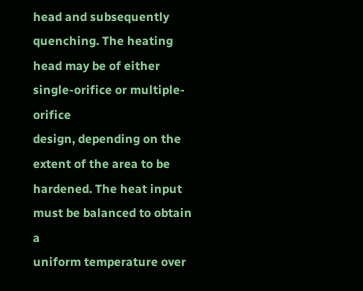head and subsequently quenching. The heating head may be of either single-orifice or multiple-orifice
design, depending on the extent of the area to be hardened. The heat input must be balanced to obtain a
uniform temperature over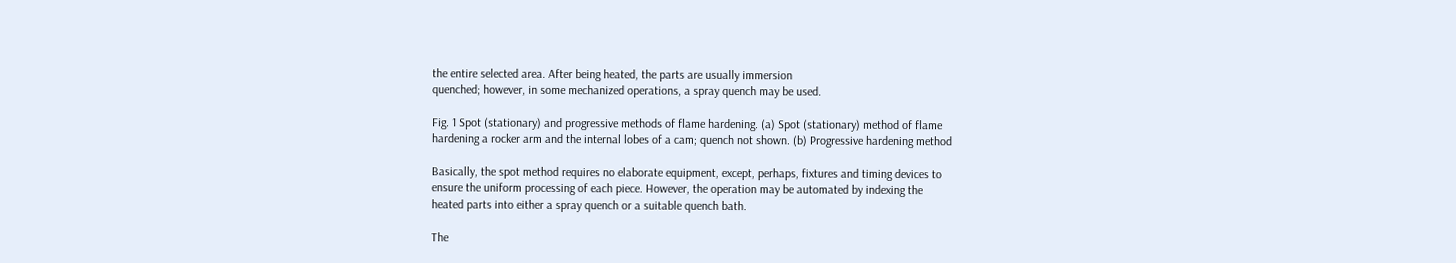the entire selected area. After being heated, the parts are usually immersion
quenched; however, in some mechanized operations, a spray quench may be used.

Fig. 1 Spot (stationary) and progressive methods of flame hardening. (a) Spot (stationary) method of flame
hardening a rocker arm and the internal lobes of a cam; quench not shown. (b) Progressive hardening method

Basically, the spot method requires no elaborate equipment, except, perhaps, fixtures and timing devices to
ensure the uniform processing of each piece. However, the operation may be automated by indexing the
heated parts into either a spray quench or a suitable quench bath.

The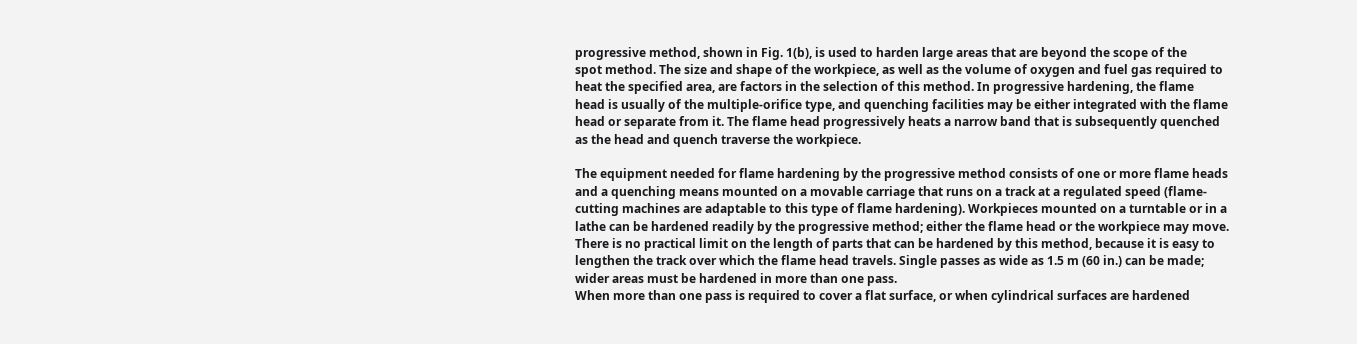progressive method, shown in Fig. 1(b), is used to harden large areas that are beyond the scope of the
spot method. The size and shape of the workpiece, as well as the volume of oxygen and fuel gas required to
heat the specified area, are factors in the selection of this method. In progressive hardening, the flame
head is usually of the multiple-orifice type, and quenching facilities may be either integrated with the flame
head or separate from it. The flame head progressively heats a narrow band that is subsequently quenched
as the head and quench traverse the workpiece.

The equipment needed for flame hardening by the progressive method consists of one or more flame heads
and a quenching means mounted on a movable carriage that runs on a track at a regulated speed (flame-
cutting machines are adaptable to this type of flame hardening). Workpieces mounted on a turntable or in a
lathe can be hardened readily by the progressive method; either the flame head or the workpiece may move.
There is no practical limit on the length of parts that can be hardened by this method, because it is easy to
lengthen the track over which the flame head travels. Single passes as wide as 1.5 m (60 in.) can be made;
wider areas must be hardened in more than one pass.
When more than one pass is required to cover a flat surface, or when cylindrical surfaces are hardened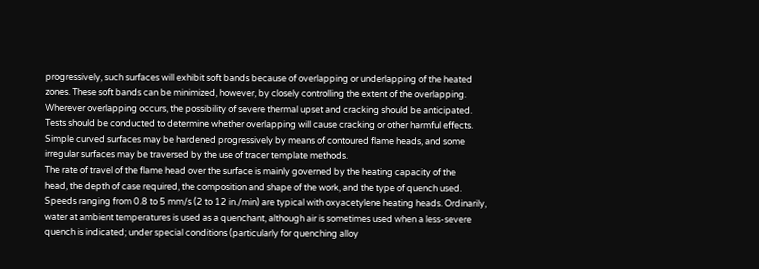progressively, such surfaces will exhibit soft bands because of overlapping or underlapping of the heated
zones. These soft bands can be minimized, however, by closely controlling the extent of the overlapping.
Wherever overlapping occurs, the possibility of severe thermal upset and cracking should be anticipated.
Tests should be conducted to determine whether overlapping will cause cracking or other harmful effects.
Simple curved surfaces may be hardened progressively by means of contoured flame heads, and some
irregular surfaces may be traversed by the use of tracer template methods.
The rate of travel of the flame head over the surface is mainly governed by the heating capacity of the
head, the depth of case required, the composition and shape of the work, and the type of quench used.
Speeds ranging from 0.8 to 5 mm/s (2 to 12 in./min) are typical with oxyacetylene heating heads. Ordinarily,
water at ambient temperatures is used as a quenchant, although air is sometimes used when a less-severe
quench is indicated; under special conditions (particularly for quenching alloy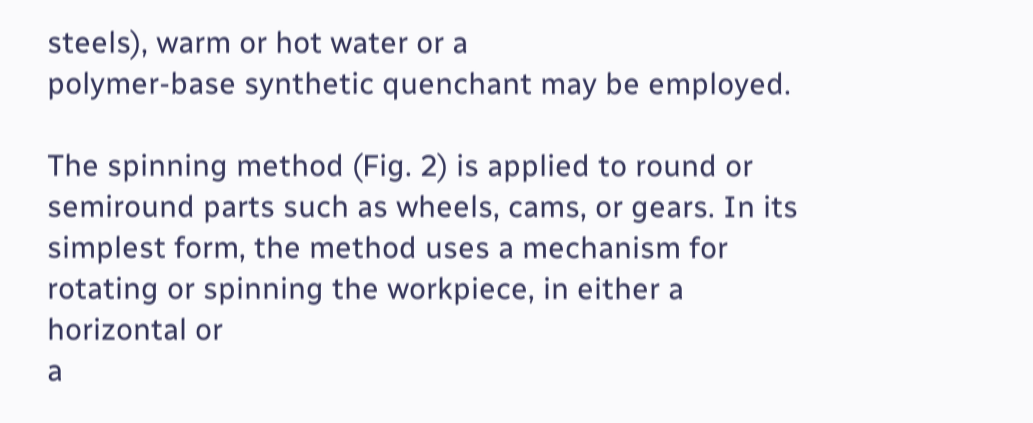steels), warm or hot water or a
polymer-base synthetic quenchant may be employed.

The spinning method (Fig. 2) is applied to round or semiround parts such as wheels, cams, or gears. In its
simplest form, the method uses a mechanism for rotating or spinning the workpiece, in either a horizontal or
a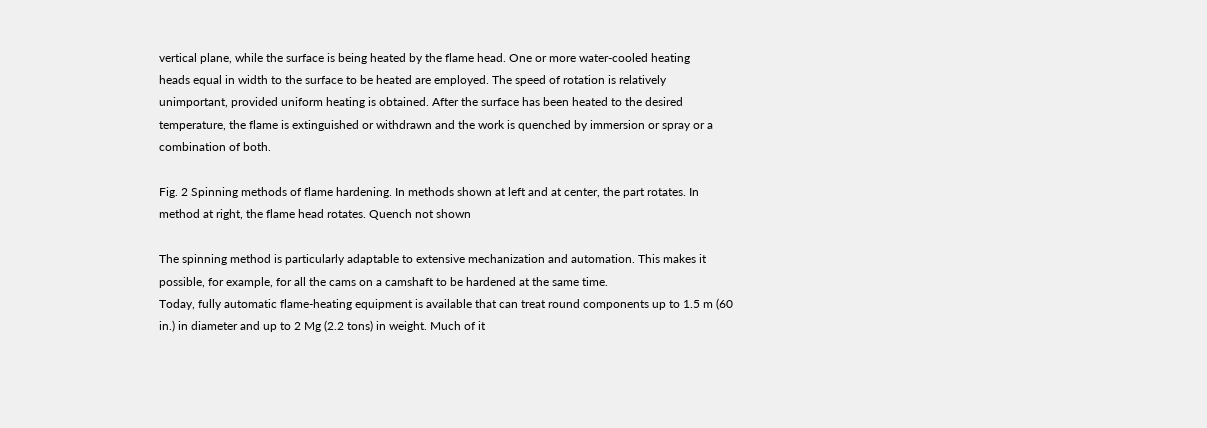vertical plane, while the surface is being heated by the flame head. One or more water-cooled heating
heads equal in width to the surface to be heated are employed. The speed of rotation is relatively
unimportant, provided uniform heating is obtained. After the surface has been heated to the desired
temperature, the flame is extinguished or withdrawn and the work is quenched by immersion or spray or a
combination of both.

Fig. 2 Spinning methods of flame hardening. In methods shown at left and at center, the part rotates. In
method at right, the flame head rotates. Quench not shown

The spinning method is particularly adaptable to extensive mechanization and automation. This makes it
possible, for example, for all the cams on a camshaft to be hardened at the same time.
Today, fully automatic flame-heating equipment is available that can treat round components up to 1.5 m (60
in.) in diameter and up to 2 Mg (2.2 tons) in weight. Much of it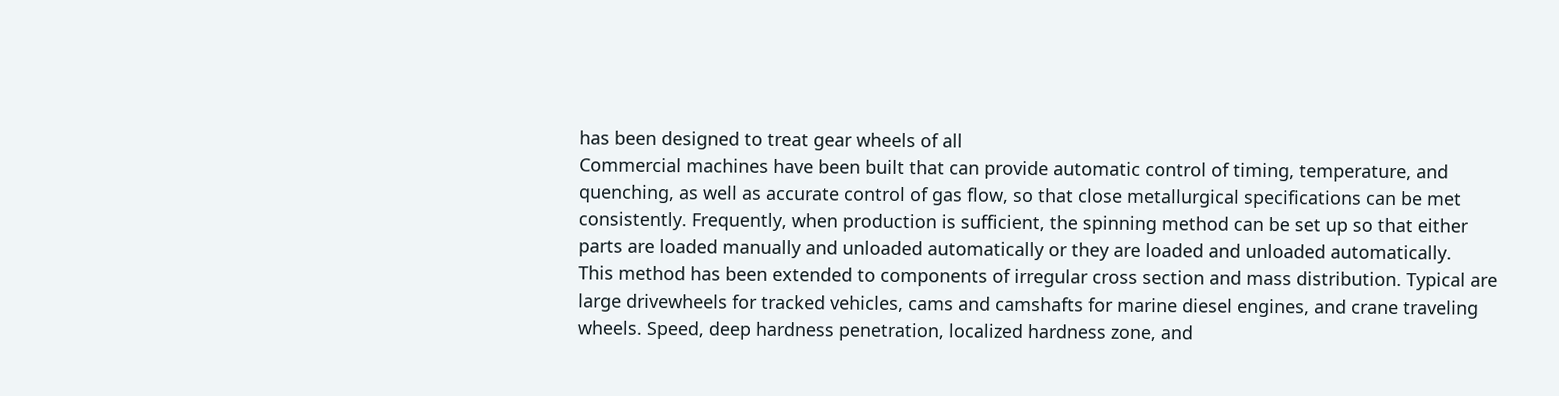has been designed to treat gear wheels of all
Commercial machines have been built that can provide automatic control of timing, temperature, and
quenching, as well as accurate control of gas flow, so that close metallurgical specifications can be met
consistently. Frequently, when production is sufficient, the spinning method can be set up so that either
parts are loaded manually and unloaded automatically or they are loaded and unloaded automatically.
This method has been extended to components of irregular cross section and mass distribution. Typical are
large drivewheels for tracked vehicles, cams and camshafts for marine diesel engines, and crane traveling
wheels. Speed, deep hardness penetration, localized hardness zone, and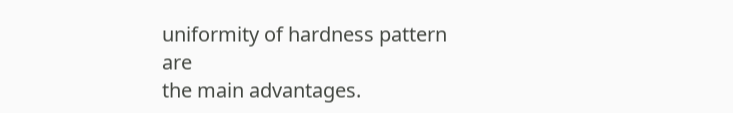uniformity of hardness pattern are
the main advantages.